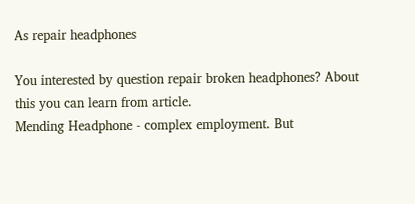As repair headphones

You interested by question repair broken headphones? About this you can learn from article.
Mending Headphone - complex employment. But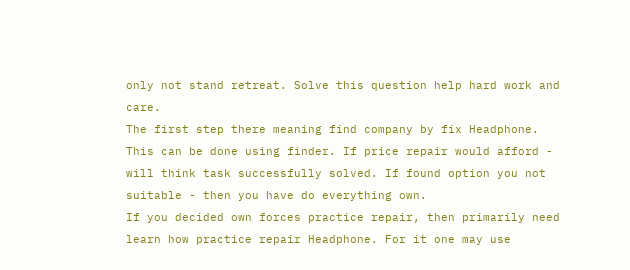only not stand retreat. Solve this question help hard work and care.
The first step there meaning find company by fix Headphone. This can be done using finder. If price repair would afford - will think task successfully solved. If found option you not suitable - then you have do everything own.
If you decided own forces practice repair, then primarily need learn how practice repair Headphone. For it one may use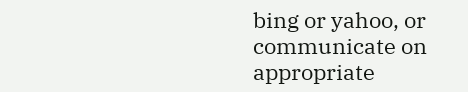bing or yahoo, or communicate on appropriate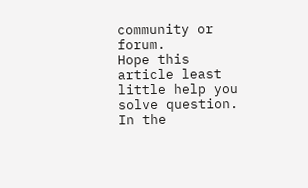community or forum.
Hope this article least little help you solve question. In the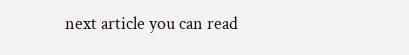next article you can read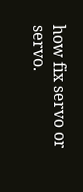how fix servo or servo.